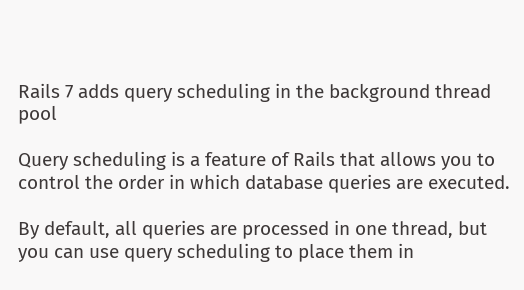Rails 7 adds query scheduling in the background thread pool

Query scheduling is a feature of Rails that allows you to control the order in which database queries are executed.

By default, all queries are processed in one thread, but you can use query scheduling to place them in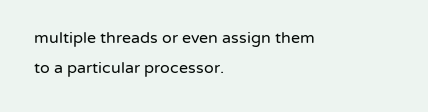multiple threads or even assign them to a particular processor.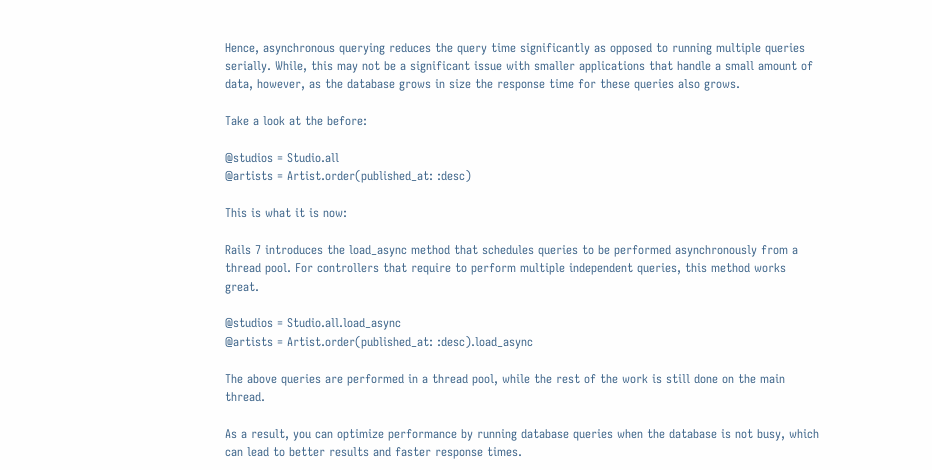Hence, asynchronous querying reduces the query time significantly as opposed to running multiple queries serially. While, this may not be a significant issue with smaller applications that handle a small amount of data, however, as the database grows in size the response time for these queries also grows.

Take a look at the before:

@studios = Studio.all
@artists = Artist.order(published_at: :desc)

This is what it is now:

Rails 7 introduces the load_async method that schedules queries to be performed asynchronously from a thread pool. For controllers that require to perform multiple independent queries, this method works great.

@studios = Studio.all.load_async
@artists = Artist.order(published_at: :desc).load_async

The above queries are performed in a thread pool, while the rest of the work is still done on the main thread.

As a result, you can optimize performance by running database queries when the database is not busy, which can lead to better results and faster response times.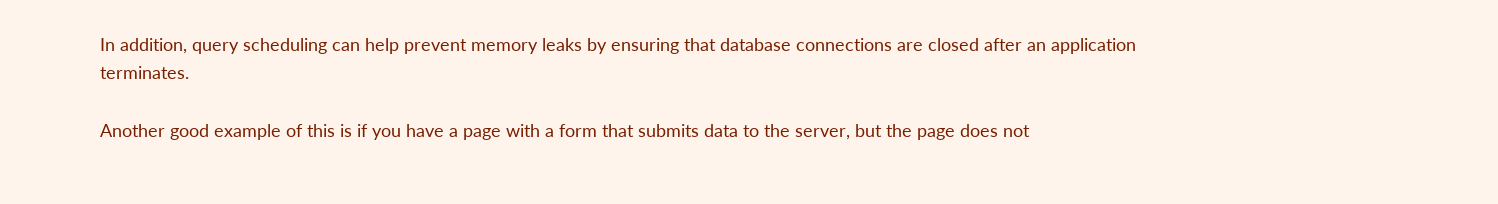In addition, query scheduling can help prevent memory leaks by ensuring that database connections are closed after an application terminates.

Another good example of this is if you have a page with a form that submits data to the server, but the page does not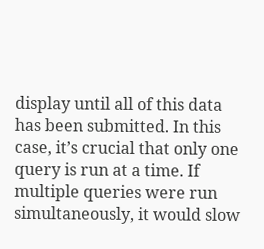display until all of this data has been submitted. In this case, it’s crucial that only one query is run at a time. If multiple queries were run simultaneously, it would slow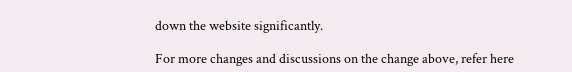down the website significantly.

For more changes and discussions on the change above, refer here